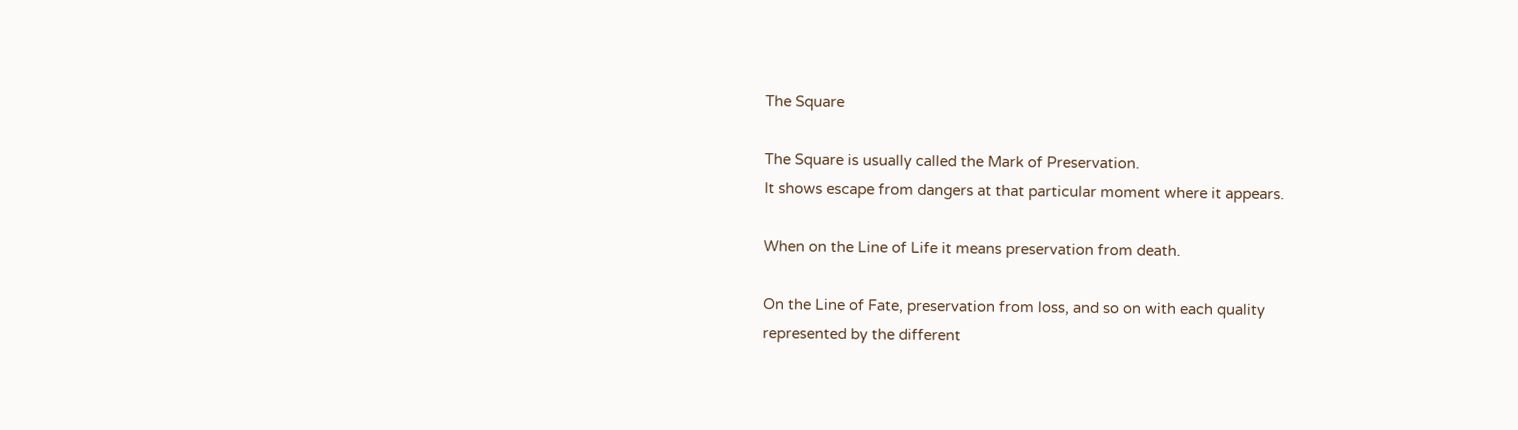The Square

The Square is usually called the Mark of Preservation.
It shows escape from dangers at that particular moment where it appears.

When on the Line of Life it means preservation from death.

On the Line of Fate, preservation from loss, and so on with each quality
represented by the different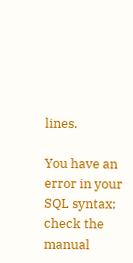lines.

You have an error in your SQL syntax; check the manual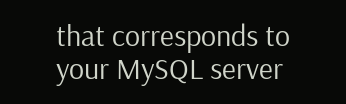that corresponds to your MySQL server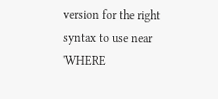version for the right syntax to use near 'WHERE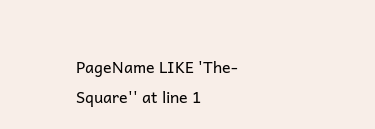PageName LIKE 'The-Square'' at line 1